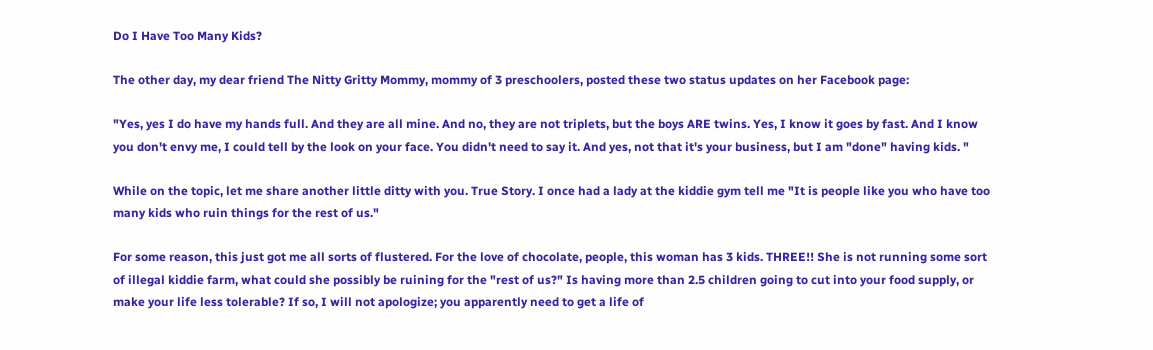Do I Have Too Many Kids?

The other day, my dear friend The Nitty Gritty Mommy, mommy of 3 preschoolers, posted these two status updates on her Facebook page:

"Yes, yes I do have my hands full. And they are all mine. And no, they are not triplets, but the boys ARE twins. Yes, I know it goes by fast. And I know you don't envy me, I could tell by the look on your face. You didn't need to say it. And yes, not that it's your business, but I am "done" having kids. "

While on the topic, let me share another little ditty with you. True Story. I once had a lady at the kiddie gym tell me "It is people like you who have too many kids who ruin things for the rest of us."

For some reason, this just got me all sorts of flustered. For the love of chocolate, people, this woman has 3 kids. THREE!! She is not running some sort of illegal kiddie farm, what could she possibly be ruining for the "rest of us?" Is having more than 2.5 children going to cut into your food supply, or make your life less tolerable? If so, I will not apologize; you apparently need to get a life of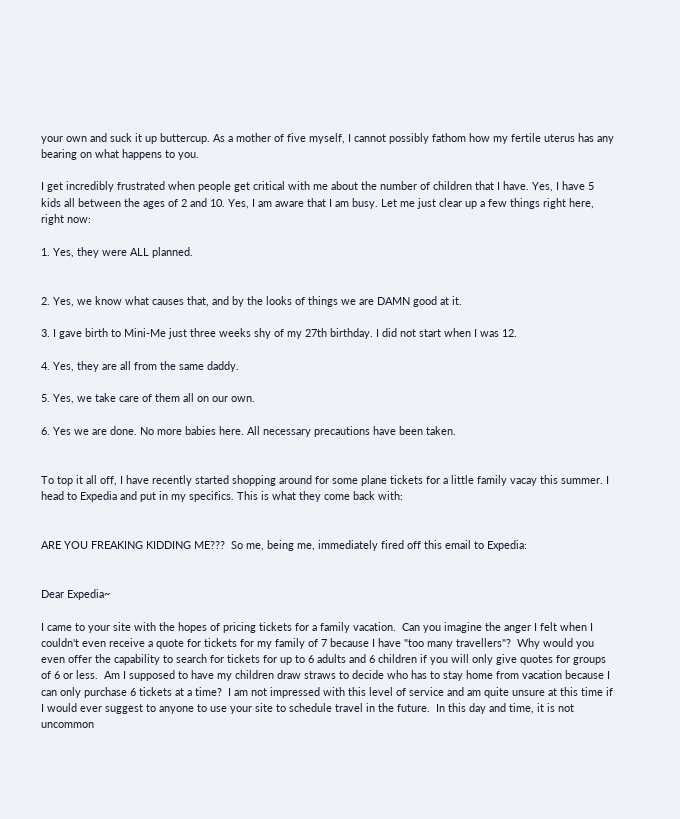your own and suck it up buttercup. As a mother of five myself, I cannot possibly fathom how my fertile uterus has any bearing on what happens to you.

I get incredibly frustrated when people get critical with me about the number of children that I have. Yes, I have 5 kids all between the ages of 2 and 10. Yes, I am aware that I am busy. Let me just clear up a few things right here, right now:

1. Yes, they were ALL planned.


2. Yes, we know what causes that, and by the looks of things we are DAMN good at it.

3. I gave birth to Mini-Me just three weeks shy of my 27th birthday. I did not start when I was 12.

4. Yes, they are all from the same daddy.

5. Yes, we take care of them all on our own.

6. Yes we are done. No more babies here. All necessary precautions have been taken.


To top it all off, I have recently started shopping around for some plane tickets for a little family vacay this summer. I head to Expedia and put in my specifics. This is what they come back with:


ARE YOU FREAKING KIDDING ME???  So me, being me, immediately fired off this email to Expedia:


Dear Expedia~

I came to your site with the hopes of pricing tickets for a family vacation.  Can you imagine the anger I felt when I couldn't even receive a quote for tickets for my family of 7 because I have "too many travellers"?  Why would you even offer the capability to search for tickets for up to 6 adults and 6 children if you will only give quotes for groups of 6 or less.  Am I supposed to have my children draw straws to decide who has to stay home from vacation because I can only purchase 6 tickets at a time?  I am not impressed with this level of service and am quite unsure at this time if I would ever suggest to anyone to use your site to schedule travel in the future.  In this day and time, it is not uncommon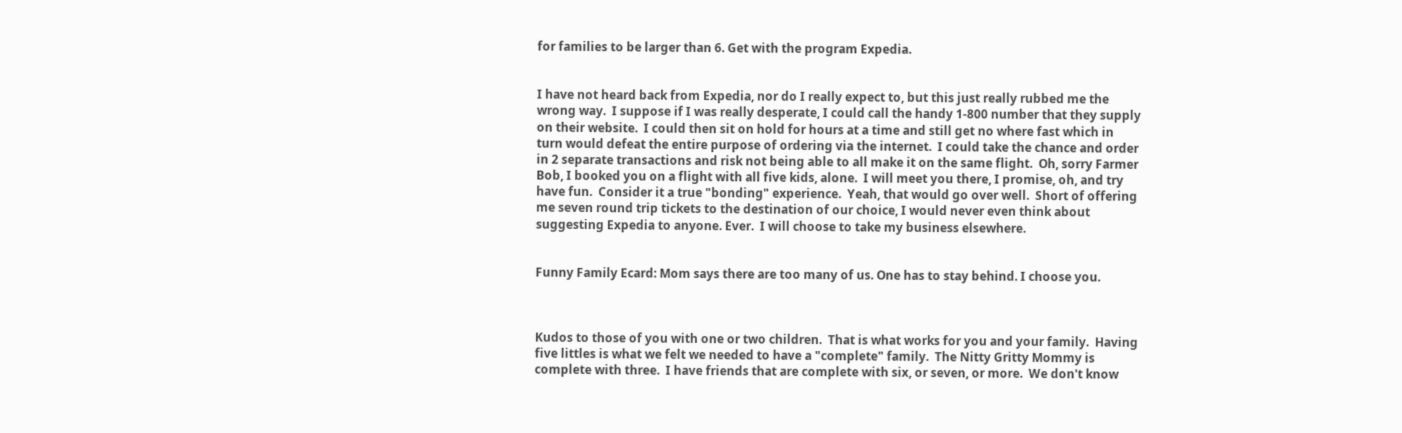for families to be larger than 6. Get with the program Expedia.


I have not heard back from Expedia, nor do I really expect to, but this just really rubbed me the wrong way.  I suppose if I was really desperate, I could call the handy 1-800 number that they supply on their website.  I could then sit on hold for hours at a time and still get no where fast which in turn would defeat the entire purpose of ordering via the internet.  I could take the chance and order in 2 separate transactions and risk not being able to all make it on the same flight.  Oh, sorry Farmer Bob, I booked you on a flight with all five kids, alone.  I will meet you there, I promise, oh, and try have fun.  Consider it a true "bonding" experience.  Yeah, that would go over well.  Short of offering me seven round trip tickets to the destination of our choice, I would never even think about suggesting Expedia to anyone. Ever.  I will choose to take my business elsewhere.


Funny Family Ecard: Mom says there are too many of us. One has to stay behind. I choose you.



Kudos to those of you with one or two children.  That is what works for you and your family.  Having five littles is what we felt we needed to have a "complete" family.  The Nitty Gritty Mommy is complete with three.  I have friends that are complete with six, or seven, or more.  We don't know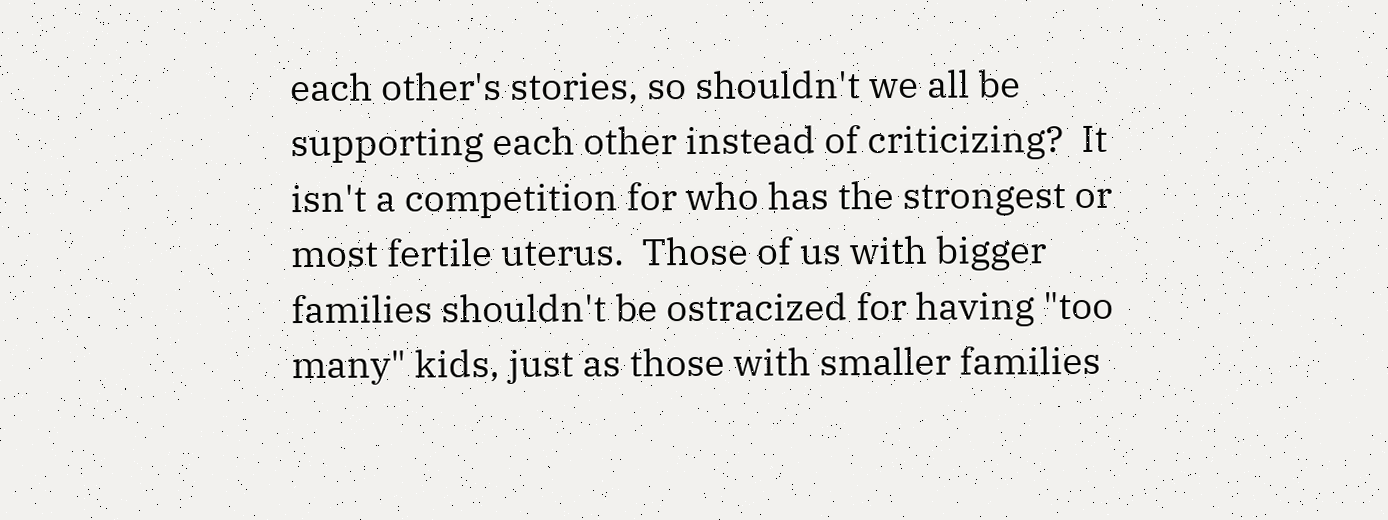each other's stories, so shouldn't we all be supporting each other instead of criticizing?  It isn't a competition for who has the strongest or most fertile uterus.  Those of us with bigger families shouldn't be ostracized for having "too many" kids, just as those with smaller families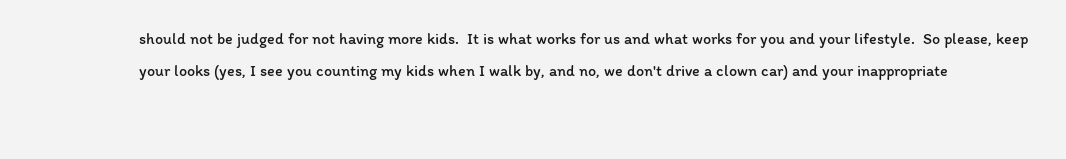should not be judged for not having more kids.  It is what works for us and what works for you and your lifestyle.  So please, keep your looks (yes, I see you counting my kids when I walk by, and no, we don't drive a clown car) and your inappropriate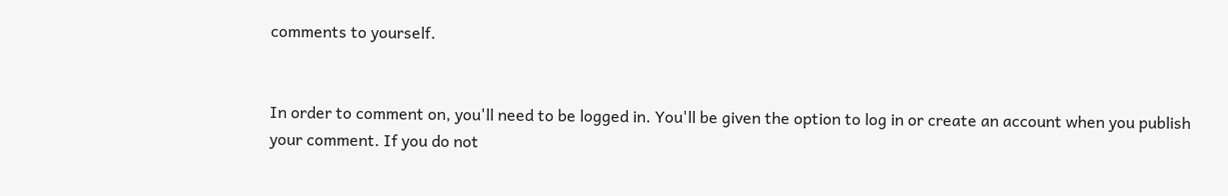comments to yourself.


In order to comment on, you'll need to be logged in. You'll be given the option to log in or create an account when you publish your comment. If you do not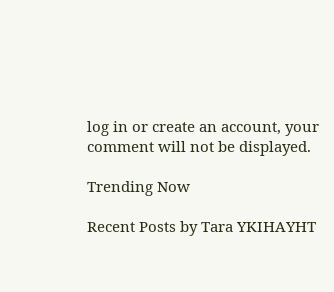log in or create an account, your comment will not be displayed.

Trending Now

Recent Posts by Tara YKIHAYHT